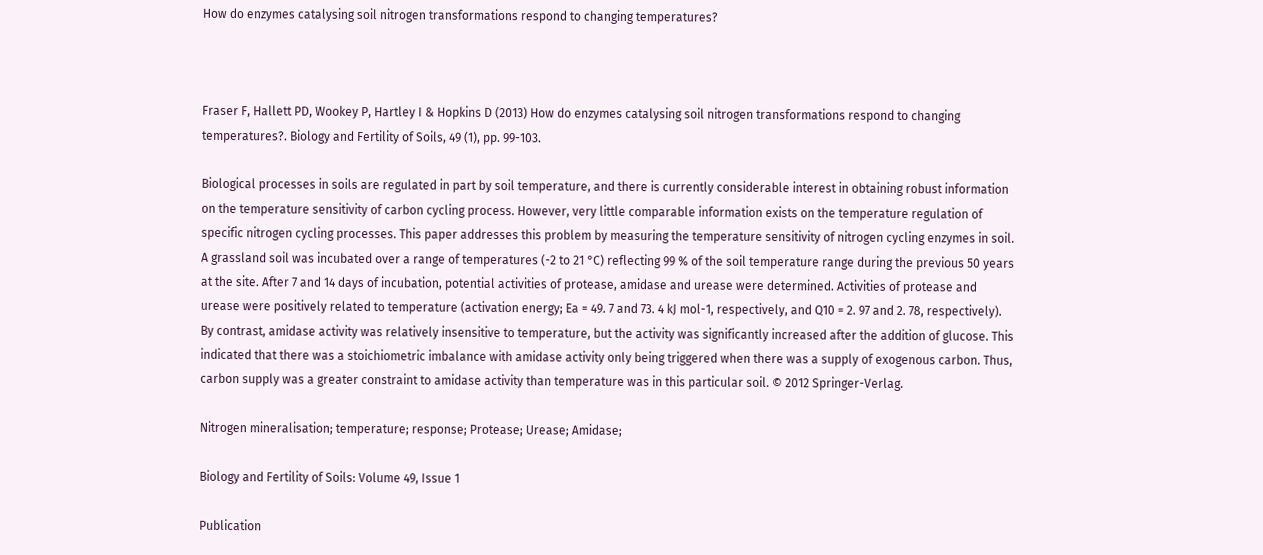How do enzymes catalysing soil nitrogen transformations respond to changing temperatures?



Fraser F, Hallett PD, Wookey P, Hartley I & Hopkins D (2013) How do enzymes catalysing soil nitrogen transformations respond to changing temperatures?. Biology and Fertility of Soils, 49 (1), pp. 99-103.

Biological processes in soils are regulated in part by soil temperature, and there is currently considerable interest in obtaining robust information on the temperature sensitivity of carbon cycling process. However, very little comparable information exists on the temperature regulation of specific nitrogen cycling processes. This paper addresses this problem by measuring the temperature sensitivity of nitrogen cycling enzymes in soil. A grassland soil was incubated over a range of temperatures (-2 to 21 °C) reflecting 99 % of the soil temperature range during the previous 50 years at the site. After 7 and 14 days of incubation, potential activities of protease, amidase and urease were determined. Activities of protease and urease were positively related to temperature (activation energy; Ea = 49. 7 and 73. 4 kJ mol-1, respectively, and Q10 = 2. 97 and 2. 78, respectively). By contrast, amidase activity was relatively insensitive to temperature, but the activity was significantly increased after the addition of glucose. This indicated that there was a stoichiometric imbalance with amidase activity only being triggered when there was a supply of exogenous carbon. Thus, carbon supply was a greater constraint to amidase activity than temperature was in this particular soil. © 2012 Springer-Verlag.

Nitrogen mineralisation; temperature; response; Protease; Urease; Amidase;

Biology and Fertility of Soils: Volume 49, Issue 1

Publication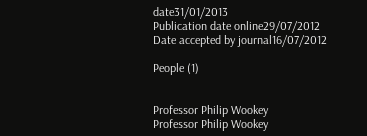date31/01/2013
Publication date online29/07/2012
Date accepted by journal16/07/2012

People (1)


Professor Philip Wookey
Professor Philip Wookey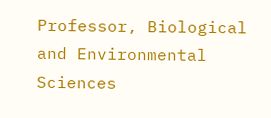Professor, Biological and Environmental Sciences